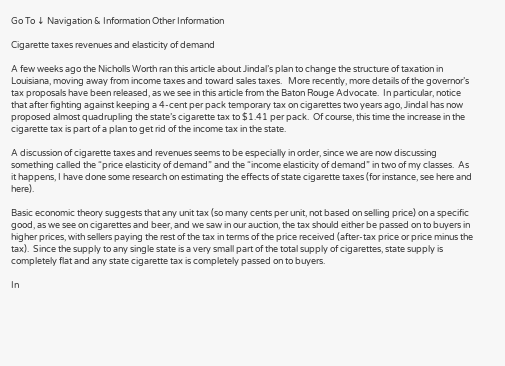Go To ↓ Navigation & Information Other Information

Cigarette taxes revenues and elasticity of demand

A few weeks ago the Nicholls Worth ran this article about Jindal’s plan to change the structure of taxation in Louisiana, moving away from income taxes and toward sales taxes.   More recently, more details of the governor’s tax proposals have been released, as we see in this article from the Baton Rouge Advocate.  In particular, notice that after fighting against keeping a 4-cent per pack temporary tax on cigarettes two years ago, Jindal has now proposed almost quadrupling the state’s cigarette tax to $1.41 per pack.  Of course, this time the increase in the cigarette tax is part of a plan to get rid of the income tax in the state.

A discussion of cigarette taxes and revenues seems to be especially in order, since we are now discussing something called the “price elasticity of demand” and the “income elasticity of demand” in two of my classes.  As it happens, I have done some research on estimating the effects of state cigarette taxes (for instance, see here and here).

Basic economic theory suggests that any unit tax (so many cents per unit, not based on selling price) on a specific good, as we see on cigarettes and beer, and we saw in our auction, the tax should either be passed on to buyers in higher prices, with sellers paying the rest of the tax in terms of the price received (after-tax price or price minus the tax).  Since the supply to any single state is a very small part of the total supply of cigarettes, state supply is completely flat and any state cigarette tax is completely passed on to buyers.

In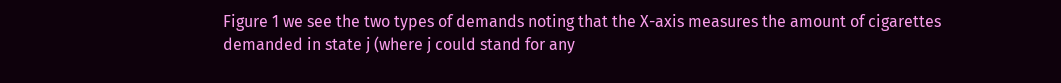Figure 1 we see the two types of demands noting that the X-axis measures the amount of cigarettes demanded in state j (where j could stand for any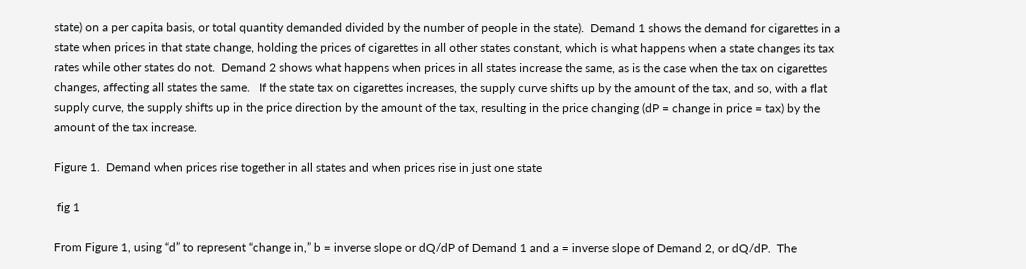state) on a per capita basis, or total quantity demanded divided by the number of people in the state).  Demand 1 shows the demand for cigarettes in a state when prices in that state change, holding the prices of cigarettes in all other states constant, which is what happens when a state changes its tax rates while other states do not.  Demand 2 shows what happens when prices in all states increase the same, as is the case when the tax on cigarettes changes, affecting all states the same.   If the state tax on cigarettes increases, the supply curve shifts up by the amount of the tax, and so, with a flat supply curve, the supply shifts up in the price direction by the amount of the tax, resulting in the price changing (dP = change in price = tax) by the amount of the tax increase.

Figure 1.  Demand when prices rise together in all states and when prices rise in just one state

 fig 1

From Figure 1, using “d” to represent “change in,” b = inverse slope or dQ/dP of Demand 1 and a = inverse slope of Demand 2, or dQ/dP.  The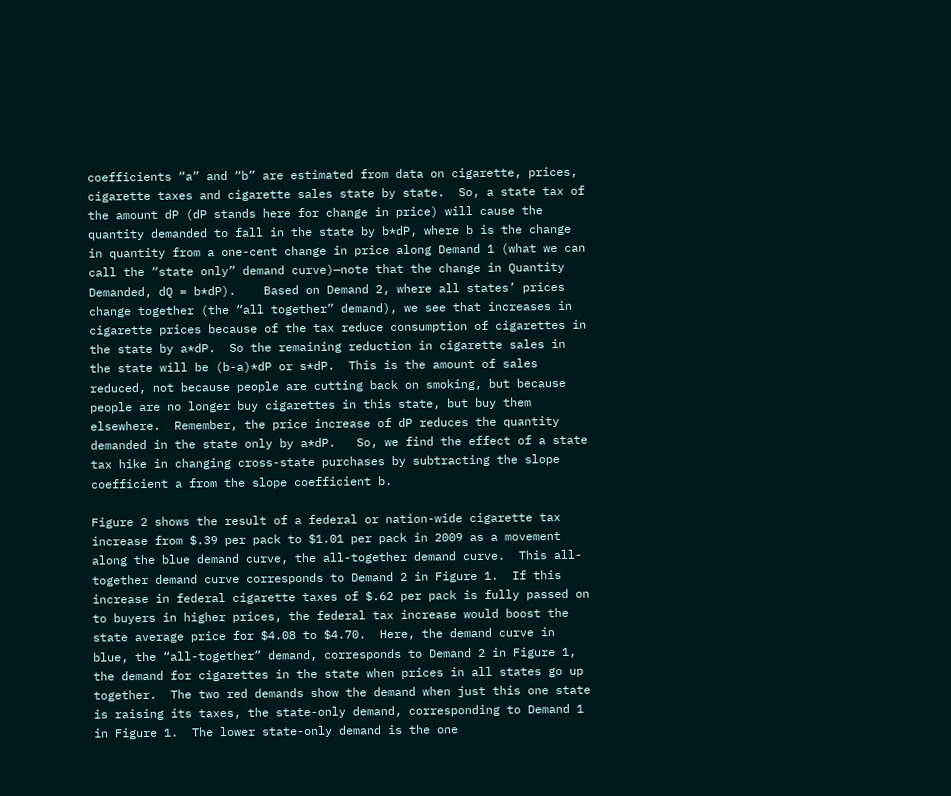coefficients “a” and “b” are estimated from data on cigarette, prices, cigarette taxes and cigarette sales state by state.  So, a state tax of the amount dP (dP stands here for change in price) will cause the quantity demanded to fall in the state by b*dP, where b is the change in quantity from a one-cent change in price along Demand 1 (what we can call the “state only” demand curve)—note that the change in Quantity Demanded, dQ = b*dP).    Based on Demand 2, where all states’ prices change together (the “all together” demand), we see that increases in cigarette prices because of the tax reduce consumption of cigarettes in the state by a*dP.  So the remaining reduction in cigarette sales in the state will be (b-a)*dP or s*dP.  This is the amount of sales reduced, not because people are cutting back on smoking, but because people are no longer buy cigarettes in this state, but buy them elsewhere.  Remember, the price increase of dP reduces the quantity demanded in the state only by a*dP.   So, we find the effect of a state tax hike in changing cross-state purchases by subtracting the slope coefficient a from the slope coefficient b.

Figure 2 shows the result of a federal or nation-wide cigarette tax increase from $.39 per pack to $1.01 per pack in 2009 as a movement along the blue demand curve, the all-together demand curve.  This all-together demand curve corresponds to Demand 2 in Figure 1.  If this increase in federal cigarette taxes of $.62 per pack is fully passed on to buyers in higher prices, the federal tax increase would boost the state average price for $4.08 to $4.70.  Here, the demand curve in blue, the “all-together” demand, corresponds to Demand 2 in Figure 1, the demand for cigarettes in the state when prices in all states go up together.  The two red demands show the demand when just this one state is raising its taxes, the state-only demand, corresponding to Demand 1 in Figure 1.  The lower state-only demand is the one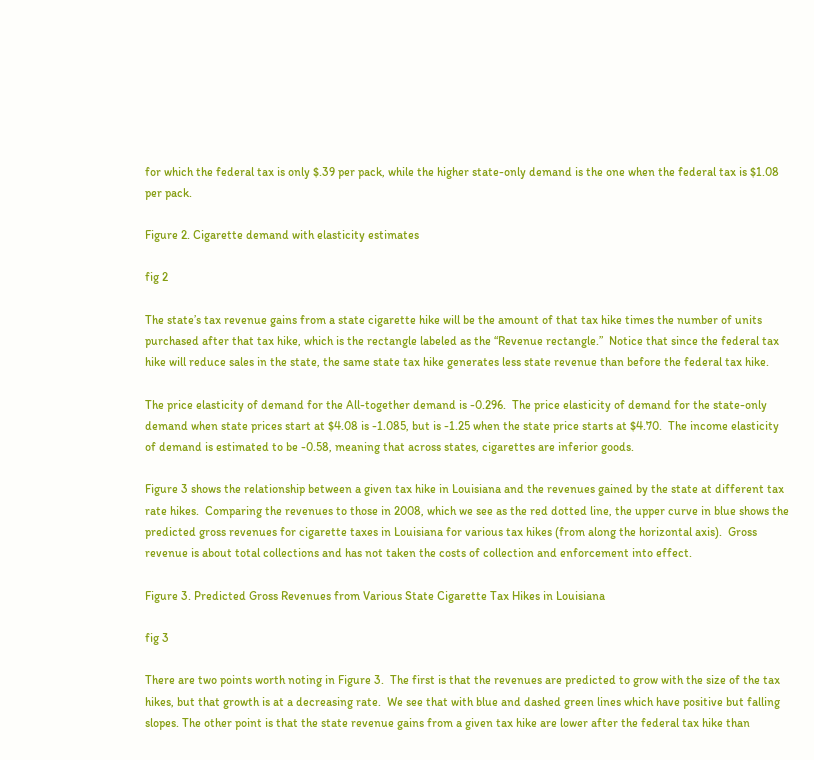for which the federal tax is only $.39 per pack, while the higher state-only demand is the one when the federal tax is $1.08  per pack.

Figure 2. Cigarette demand with elasticity estimates

fig 2

The state’s tax revenue gains from a state cigarette hike will be the amount of that tax hike times the number of units purchased after that tax hike, which is the rectangle labeled as the “Revenue rectangle.”  Notice that since the federal tax hike will reduce sales in the state, the same state tax hike generates less state revenue than before the federal tax hike.

The price elasticity of demand for the All-together demand is -0.296.  The price elasticity of demand for the state-only demand when state prices start at $4.08 is -1.085, but is -1.25 when the state price starts at $4.70.  The income elasticity of demand is estimated to be -0.58, meaning that across states, cigarettes are inferior goods.

Figure 3 shows the relationship between a given tax hike in Louisiana and the revenues gained by the state at different tax rate hikes.  Comparing the revenues to those in 2008, which we see as the red dotted line, the upper curve in blue shows the predicted gross revenues for cigarette taxes in Louisiana for various tax hikes (from along the horizontal axis).  Gross revenue is about total collections and has not taken the costs of collection and enforcement into effect.

Figure 3. Predicted Gross Revenues from Various State Cigarette Tax Hikes in Louisiana

fig 3

There are two points worth noting in Figure 3.  The first is that the revenues are predicted to grow with the size of the tax hikes, but that growth is at a decreasing rate.  We see that with blue and dashed green lines which have positive but falling slopes. The other point is that the state revenue gains from a given tax hike are lower after the federal tax hike than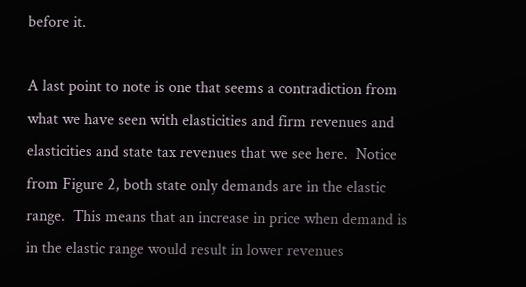before it.

A last point to note is one that seems a contradiction from what we have seen with elasticities and firm revenues and elasticities and state tax revenues that we see here.  Notice from Figure 2, both state only demands are in the elastic range.  This means that an increase in price when demand is in the elastic range would result in lower revenues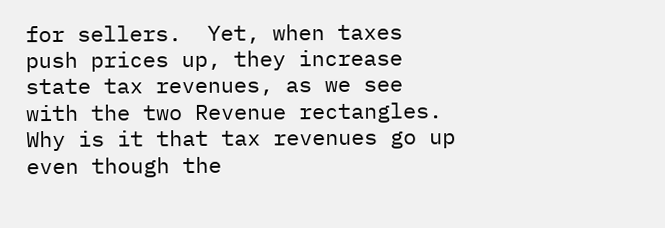for sellers.  Yet, when taxes push prices up, they increase state tax revenues, as we see with the two Revenue rectangles.  Why is it that tax revenues go up even though the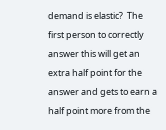demand is elastic?  The first person to correctly answer this will get an extra half point for the answer and gets to earn a half point more from the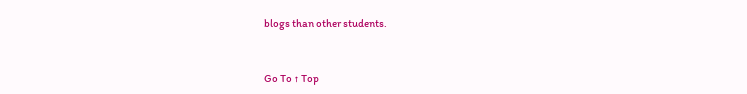blogs than other students.


Go To ↑ Top